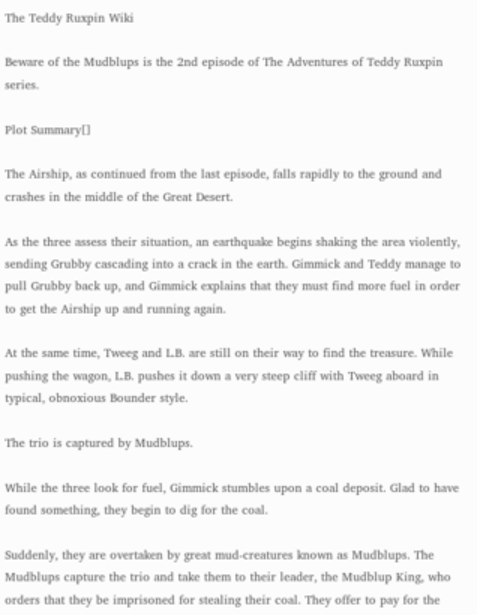The Teddy Ruxpin Wiki

Beware of the Mudblups is the 2nd episode of The Adventures of Teddy Ruxpin series.

Plot Summary[]

The Airship, as continued from the last episode, falls rapidly to the ground and crashes in the middle of the Great Desert.

As the three assess their situation, an earthquake begins shaking the area violently, sending Grubby cascading into a crack in the earth. Gimmick and Teddy manage to pull Grubby back up, and Gimmick explains that they must find more fuel in order to get the Airship up and running again.

At the same time, Tweeg and L.B. are still on their way to find the treasure. While pushing the wagon, L.B. pushes it down a very steep cliff with Tweeg aboard in typical, obnoxious Bounder style.

The trio is captured by Mudblups.

While the three look for fuel, Gimmick stumbles upon a coal deposit. Glad to have found something, they begin to dig for the coal.

Suddenly, they are overtaken by great mud-creatures known as Mudblups. The Mudblups capture the trio and take them to their leader, the Mudblup King, who orders that they be imprisoned for stealing their coal. They offer to pay for the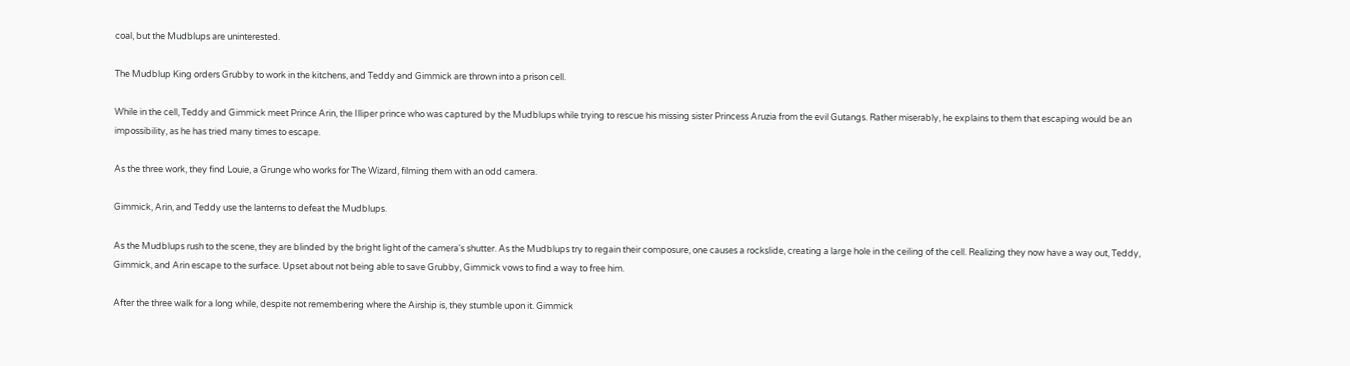coal, but the Mudblups are uninterested.

The Mudblup King orders Grubby to work in the kitchens, and Teddy and Gimmick are thrown into a prison cell.

While in the cell, Teddy and Gimmick meet Prince Arin, the Illiper prince who was captured by the Mudblups while trying to rescue his missing sister Princess Aruzia from the evil Gutangs. Rather miserably, he explains to them that escaping would be an impossibility, as he has tried many times to escape.

As the three work, they find Louie, a Grunge who works for The Wizard, filming them with an odd camera.

Gimmick, Arin, and Teddy use the lanterns to defeat the Mudblups.

As the Mudblups rush to the scene, they are blinded by the bright light of the camera's shutter. As the Mudblups try to regain their composure, one causes a rockslide, creating a large hole in the ceiling of the cell. Realizing they now have a way out, Teddy, Gimmick, and Arin escape to the surface. Upset about not being able to save Grubby, Gimmick vows to find a way to free him.

After the three walk for a long while, despite not remembering where the Airship is, they stumble upon it. Gimmick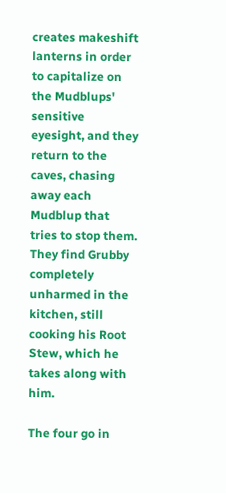creates makeshift lanterns in order to capitalize on the Mudblups' sensitive eyesight, and they return to the caves, chasing away each Mudblup that tries to stop them. They find Grubby completely unharmed in the kitchen, still cooking his Root Stew, which he takes along with him.

The four go in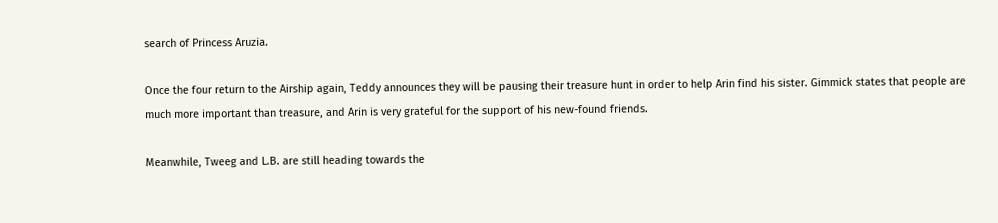search of Princess Aruzia.

Once the four return to the Airship again, Teddy announces they will be pausing their treasure hunt in order to help Arin find his sister. Gimmick states that people are much more important than treasure, and Arin is very grateful for the support of his new-found friends.

Meanwhile, Tweeg and L.B. are still heading towards the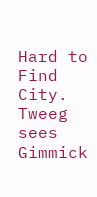Hard to Find City. Tweeg sees Gimmick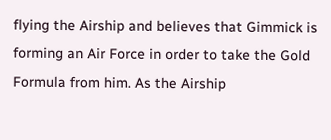flying the Airship and believes that Gimmick is forming an Air Force in order to take the Gold Formula from him. As the Airship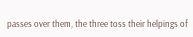passes over them, the three toss their helpings of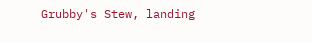Grubby's Stew, landing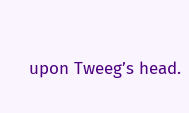upon Tweeg’s head.